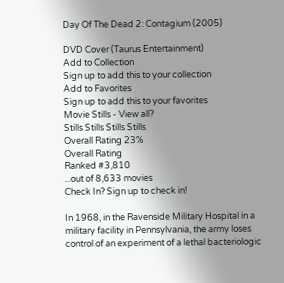Day Of The Dead 2: Contagium (2005)

DVD Cover (Taurus Entertainment)
Add to Collection
Sign up to add this to your collection
Add to Favorites
Sign up to add this to your favorites
Movie Stills - View all?
Stills Stills Stills Stills
Overall Rating 23%
Overall Rating
Ranked #3,810
...out of 8,633 movies
Check In? Sign up to check in!

In 1968, in the Ravenside Military Hospital in a military facility in Pennsylvania, the army loses control of an experiment of a lethal bacteriologic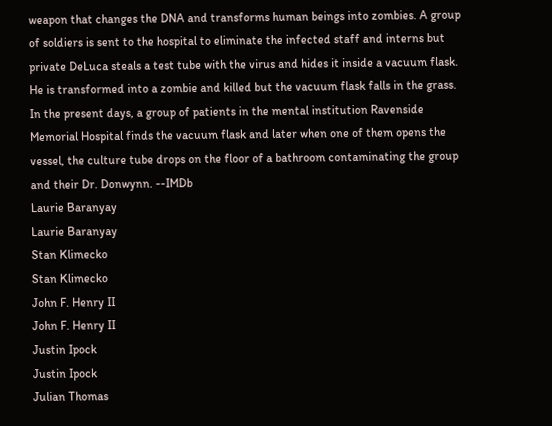weapon that changes the DNA and transforms human beings into zombies. A group of soldiers is sent to the hospital to eliminate the infected staff and interns but private DeLuca steals a test tube with the virus and hides it inside a vacuum flask. He is transformed into a zombie and killed but the vacuum flask falls in the grass. In the present days, a group of patients in the mental institution Ravenside Memorial Hospital finds the vacuum flask and later when one of them opens the vessel, the culture tube drops on the floor of a bathroom contaminating the group and their Dr. Donwynn. --IMDb
Laurie Baranyay
Laurie Baranyay
Stan Klimecko
Stan Klimecko
John F. Henry II
John F. Henry II
Justin Ipock
Justin Ipock
Julian Thomas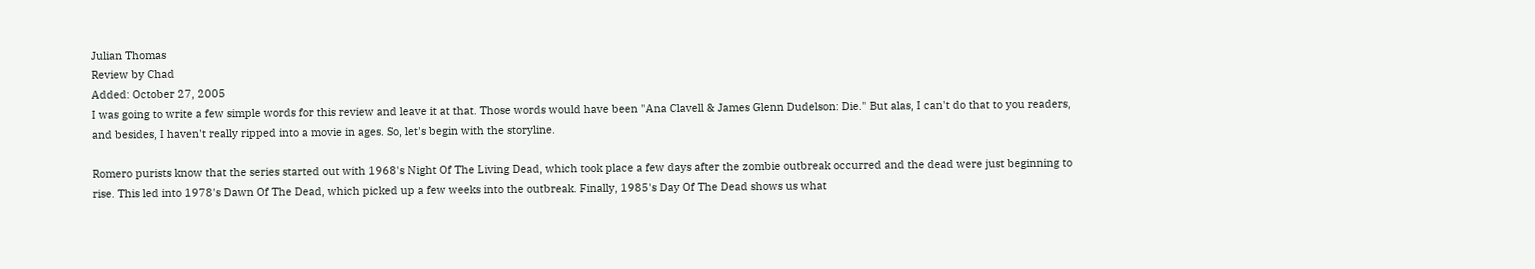Julian Thomas
Review by Chad
Added: October 27, 2005
I was going to write a few simple words for this review and leave it at that. Those words would have been "Ana Clavell & James Glenn Dudelson: Die." But alas, I can't do that to you readers, and besides, I haven't really ripped into a movie in ages. So, let's begin with the storyline.

Romero purists know that the series started out with 1968's Night Of The Living Dead, which took place a few days after the zombie outbreak occurred and the dead were just beginning to rise. This led into 1978's Dawn Of The Dead, which picked up a few weeks into the outbreak. Finally, 1985's Day Of The Dead shows us what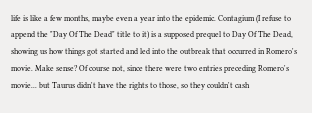life is like a few months, maybe even a year into the epidemic. Contagium (I refuse to append the "Day Of The Dead" title to it) is a supposed prequel to Day Of The Dead, showing us how things got started and led into the outbreak that occurred in Romero's movie. Make sense? Of course not, since there were two entries preceding Romero's movie... but Taurus didn't have the rights to those, so they couldn't cash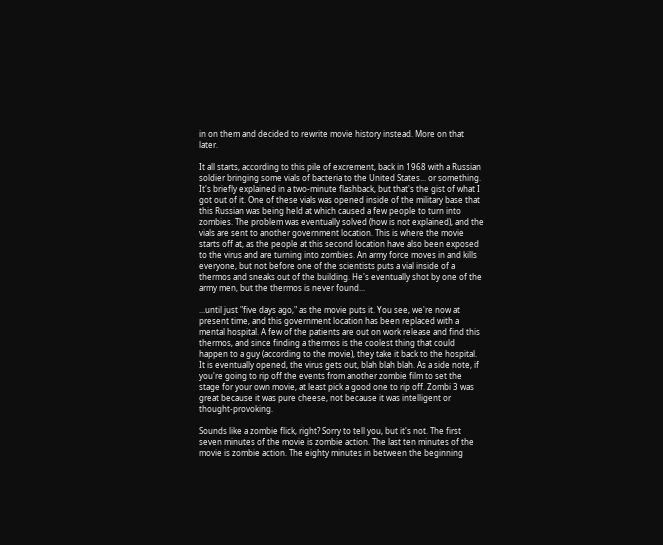in on them and decided to rewrite movie history instead. More on that later.

It all starts, according to this pile of excrement, back in 1968 with a Russian soldier bringing some vials of bacteria to the United States... or something. It's briefly explained in a two-minute flashback, but that's the gist of what I got out of it. One of these vials was opened inside of the military base that this Russian was being held at which caused a few people to turn into zombies. The problem was eventually solved (how is not explained), and the vials are sent to another government location. This is where the movie starts off at, as the people at this second location have also been exposed to the virus and are turning into zombies. An army force moves in and kills everyone, but not before one of the scientists puts a vial inside of a thermos and sneaks out of the building. He's eventually shot by one of the army men, but the thermos is never found...

...until just "five days ago," as the movie puts it. You see, we're now at present time, and this government location has been replaced with a mental hospital. A few of the patients are out on work release and find this thermos, and since finding a thermos is the coolest thing that could happen to a guy (according to the movie), they take it back to the hospital. It is eventually opened, the virus gets out, blah blah blah. As a side note, if you're going to rip off the events from another zombie film to set the stage for your own movie, at least pick a good one to rip off. Zombi 3 was great because it was pure cheese, not because it was intelligent or thought-provoking.

Sounds like a zombie flick, right? Sorry to tell you, but it's not. The first seven minutes of the movie is zombie action. The last ten minutes of the movie is zombie action. The eighty minutes in between the beginning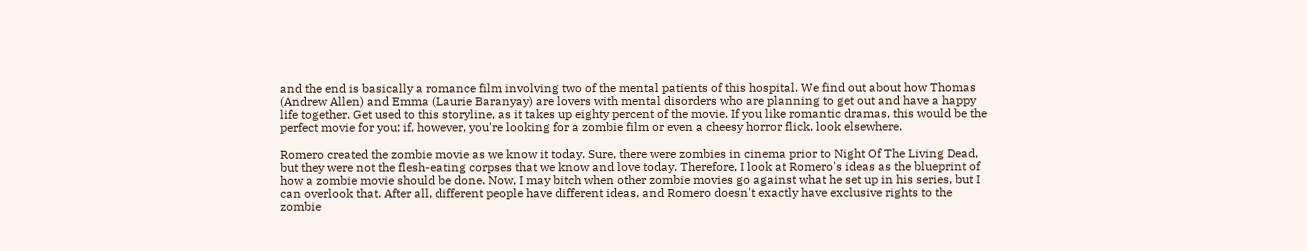and the end is basically a romance film involving two of the mental patients of this hospital. We find out about how Thomas (Andrew Allen) and Emma (Laurie Baranyay) are lovers with mental disorders who are planning to get out and have a happy life together. Get used to this storyline, as it takes up eighty percent of the movie. If you like romantic dramas, this would be the perfect movie for you; if, however, you're looking for a zombie film or even a cheesy horror flick, look elsewhere.

Romero created the zombie movie as we know it today. Sure, there were zombies in cinema prior to Night Of The Living Dead, but they were not the flesh-eating corpses that we know and love today. Therefore, I look at Romero's ideas as the blueprint of how a zombie movie should be done. Now, I may bitch when other zombie movies go against what he set up in his series, but I can overlook that. After all, different people have different ideas, and Romero doesn't exactly have exclusive rights to the zombie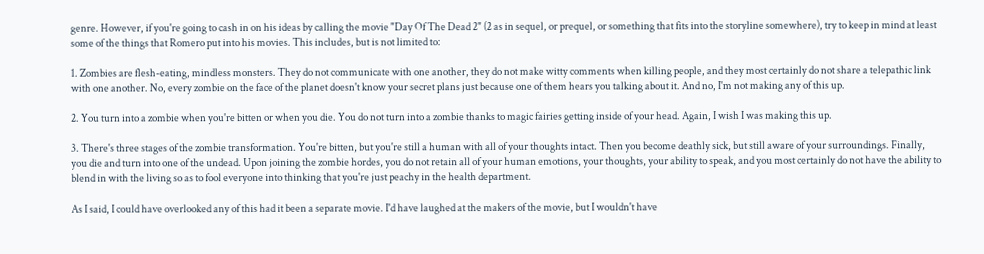genre. However, if you're going to cash in on his ideas by calling the movie "Day Of The Dead 2" (2 as in sequel, or prequel, or something that fits into the storyline somewhere), try to keep in mind at least some of the things that Romero put into his movies. This includes, but is not limited to:

1. Zombies are flesh-eating, mindless monsters. They do not communicate with one another, they do not make witty comments when killing people, and they most certainly do not share a telepathic link with one another. No, every zombie on the face of the planet doesn't know your secret plans just because one of them hears you talking about it. And no, I'm not making any of this up.

2. You turn into a zombie when you're bitten or when you die. You do not turn into a zombie thanks to magic fairies getting inside of your head. Again, I wish I was making this up.

3. There's three stages of the zombie transformation. You're bitten, but you're still a human with all of your thoughts intact. Then you become deathly sick, but still aware of your surroundings. Finally, you die and turn into one of the undead. Upon joining the zombie hordes, you do not retain all of your human emotions, your thoughts, your ability to speak, and you most certainly do not have the ability to blend in with the living so as to fool everyone into thinking that you're just peachy in the health department.

As I said, I could have overlooked any of this had it been a separate movie. I'd have laughed at the makers of the movie, but I wouldn't have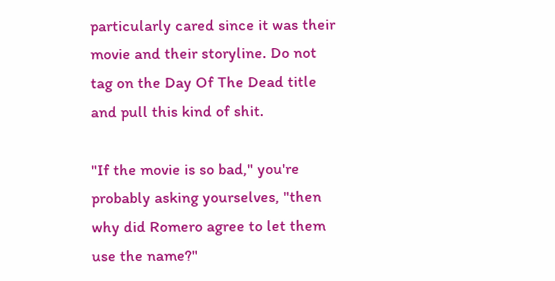particularly cared since it was their movie and their storyline. Do not tag on the Day Of The Dead title and pull this kind of shit.

"If the movie is so bad," you're probably asking yourselves, "then why did Romero agree to let them use the name?"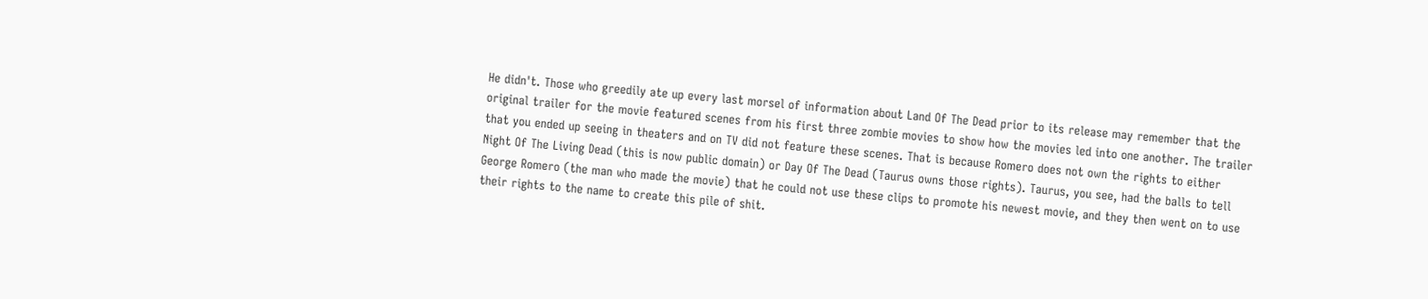He didn't. Those who greedily ate up every last morsel of information about Land Of The Dead prior to its release may remember that the original trailer for the movie featured scenes from his first three zombie movies to show how the movies led into one another. The trailer that you ended up seeing in theaters and on TV did not feature these scenes. That is because Romero does not own the rights to either Night Of The Living Dead (this is now public domain) or Day Of The Dead (Taurus owns those rights). Taurus, you see, had the balls to tell George Romero (the man who made the movie) that he could not use these clips to promote his newest movie, and they then went on to use their rights to the name to create this pile of shit.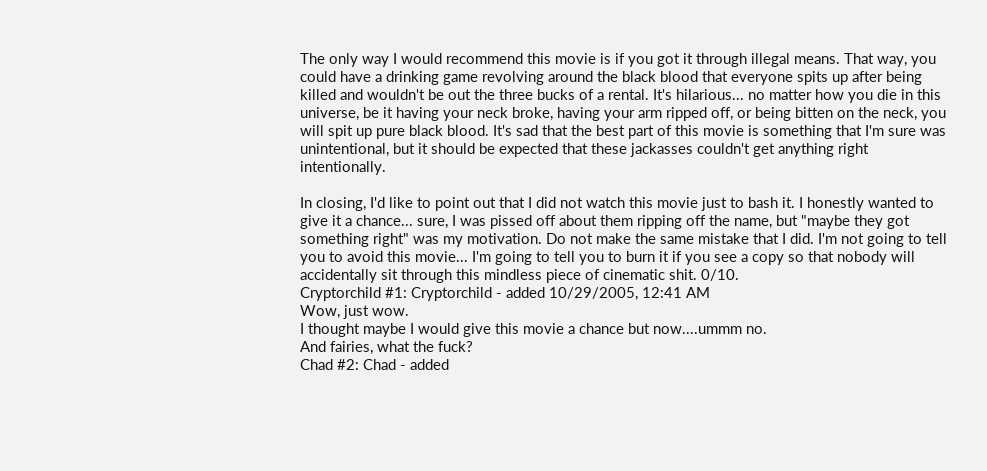The only way I would recommend this movie is if you got it through illegal means. That way, you could have a drinking game revolving around the black blood that everyone spits up after being killed and wouldn't be out the three bucks of a rental. It's hilarious... no matter how you die in this universe, be it having your neck broke, having your arm ripped off, or being bitten on the neck, you will spit up pure black blood. It's sad that the best part of this movie is something that I'm sure was unintentional, but it should be expected that these jackasses couldn't get anything right intentionally.

In closing, I'd like to point out that I did not watch this movie just to bash it. I honestly wanted to give it a chance... sure, I was pissed off about them ripping off the name, but "maybe they got something right" was my motivation. Do not make the same mistake that I did. I'm not going to tell you to avoid this movie... I'm going to tell you to burn it if you see a copy so that nobody will accidentally sit through this mindless piece of cinematic shit. 0/10.
Cryptorchild #1: Cryptorchild - added 10/29/2005, 12:41 AM
Wow, just wow.
I thought maybe I would give this movie a chance but now....ummm no.
And fairies, what the fuck?
Chad #2: Chad - added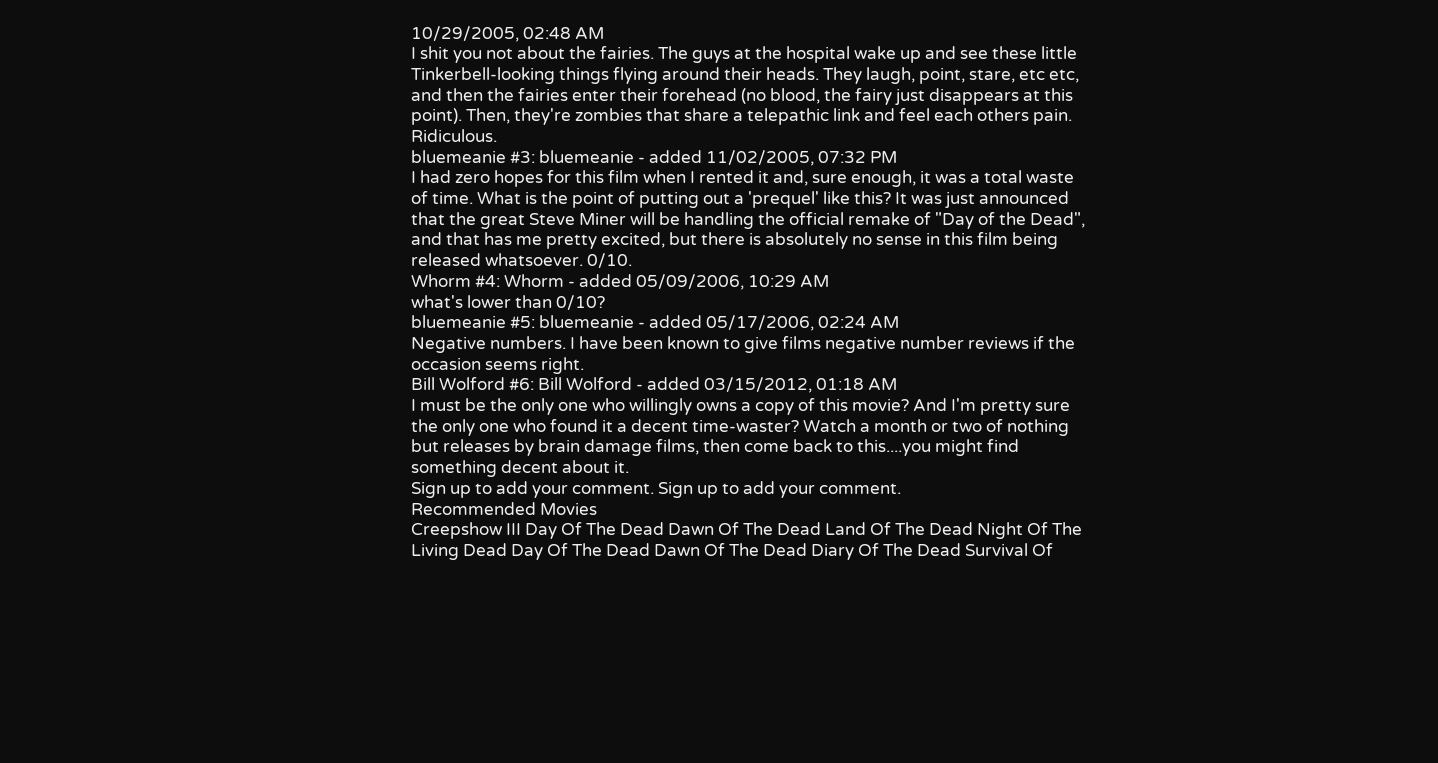10/29/2005, 02:48 AM
I shit you not about the fairies. The guys at the hospital wake up and see these little Tinkerbell-looking things flying around their heads. They laugh, point, stare, etc etc, and then the fairies enter their forehead (no blood, the fairy just disappears at this point). Then, they're zombies that share a telepathic link and feel each others pain. Ridiculous.
bluemeanie #3: bluemeanie - added 11/02/2005, 07:32 PM
I had zero hopes for this film when I rented it and, sure enough, it was a total waste of time. What is the point of putting out a 'prequel' like this? It was just announced that the great Steve Miner will be handling the official remake of "Day of the Dead", and that has me pretty excited, but there is absolutely no sense in this film being released whatsoever. 0/10.
Whorm #4: Whorm - added 05/09/2006, 10:29 AM
what's lower than 0/10?
bluemeanie #5: bluemeanie - added 05/17/2006, 02:24 AM
Negative numbers. I have been known to give films negative number reviews if the occasion seems right.
Bill Wolford #6: Bill Wolford - added 03/15/2012, 01:18 AM
I must be the only one who willingly owns a copy of this movie? And I'm pretty sure the only one who found it a decent time-waster? Watch a month or two of nothing but releases by brain damage films, then come back to this....you might find something decent about it.
Sign up to add your comment. Sign up to add your comment.
Recommended Movies
Creepshow III Day Of The Dead Dawn Of The Dead Land Of The Dead Night Of The Living Dead Day Of The Dead Dawn Of The Dead Diary Of The Dead Survival Of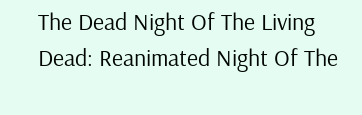The Dead Night Of The Living Dead: Reanimated Night Of The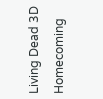Living Dead 3D Homecoming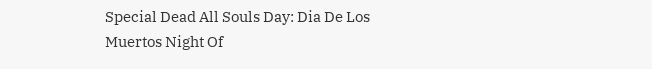Special Dead All Souls Day: Dia De Los Muertos Night Of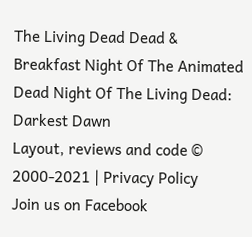The Living Dead Dead & Breakfast Night Of The Animated Dead Night Of The Living Dead: Darkest Dawn
Layout, reviews and code © 2000-2021 | Privacy Policy
Join us on Facebook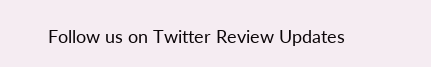Follow us on Twitter Review Updates